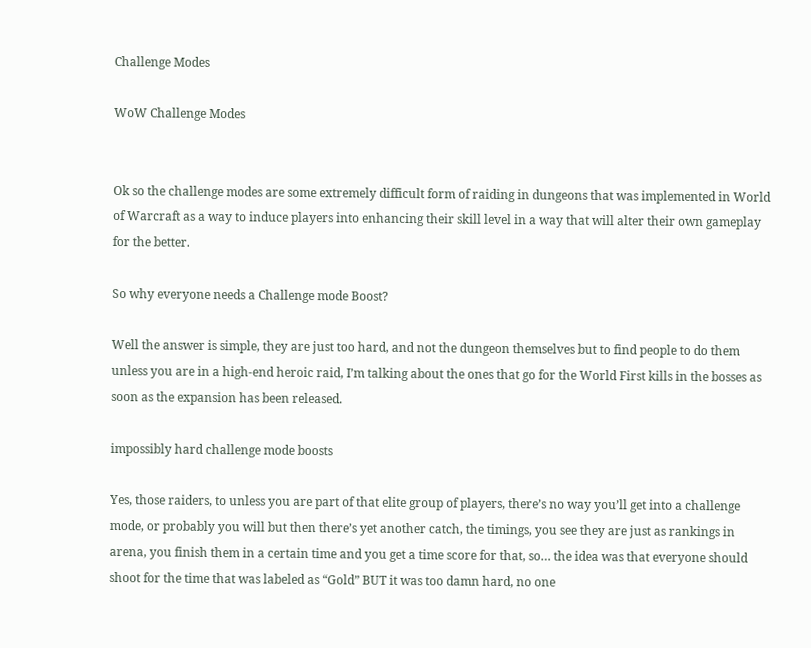Challenge Modes

WoW Challenge Modes


Ok so the challenge modes are some extremely difficult form of raiding in dungeons that was implemented in World of Warcraft as a way to induce players into enhancing their skill level in a way that will alter their own gameplay for the better.

So why everyone needs a Challenge mode Boost?

Well the answer is simple, they are just too hard, and not the dungeon themselves but to find people to do them unless you are in a high-end heroic raid, I’m talking about the ones that go for the World First kills in the bosses as soon as the expansion has been released.

impossibly hard challenge mode boosts

Yes, those raiders, to unless you are part of that elite group of players, there’s no way you’ll get into a challenge mode, or probably you will but then there’s yet another catch, the timings, you see they are just as rankings in arena, you finish them in a certain time and you get a time score for that, so… the idea was that everyone should shoot for the time that was labeled as “Gold” BUT it was too damn hard, no one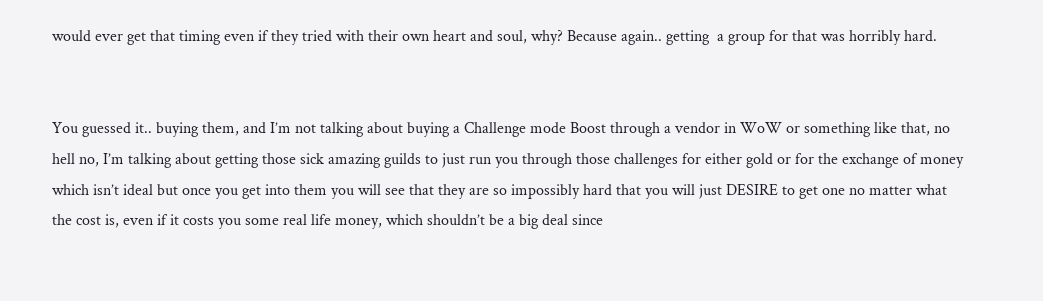would ever get that timing even if they tried with their own heart and soul, why? Because again.. getting  a group for that was horribly hard.


You guessed it.. buying them, and I’m not talking about buying a Challenge mode Boost through a vendor in WoW or something like that, no hell no, I’m talking about getting those sick amazing guilds to just run you through those challenges for either gold or for the exchange of money which isn’t ideal but once you get into them you will see that they are so impossibly hard that you will just DESIRE to get one no matter what the cost is, even if it costs you some real life money, which shouldn’t be a big deal since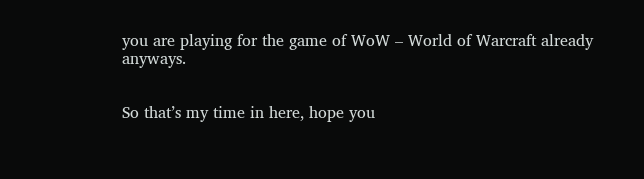you are playing for the game of WoW – World of Warcraft already anyways.


So that’s my time in here, hope you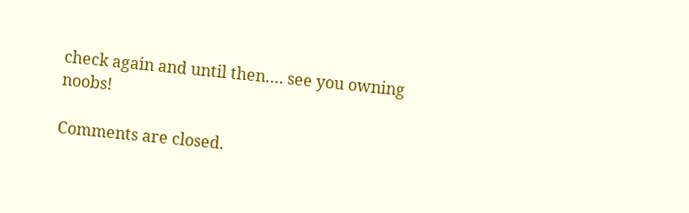check again and until then…. see you owning noobs!

Comments are closed.